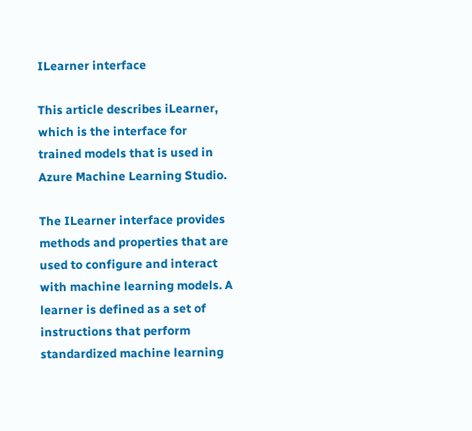ILearner interface

This article describes iLearner, which is the interface for trained models that is used in Azure Machine Learning Studio.

The ILearner interface provides methods and properties that are used to configure and interact with machine learning models. A learner is defined as a set of instructions that perform standardized machine learning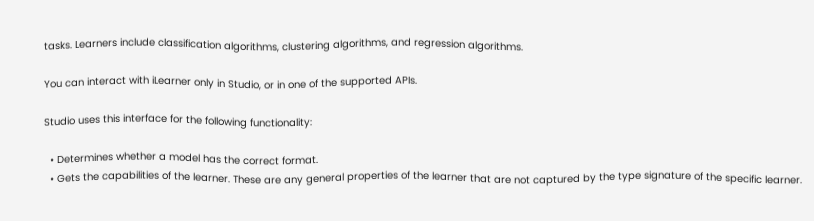tasks. Learners include classification algorithms, clustering algorithms, and regression algorithms.

You can interact with iLearner only in Studio, or in one of the supported APIs.

Studio uses this interface for the following functionality:

  • Determines whether a model has the correct format.
  • Gets the capabilities of the learner. These are any general properties of the learner that are not captured by the type signature of the specific learner.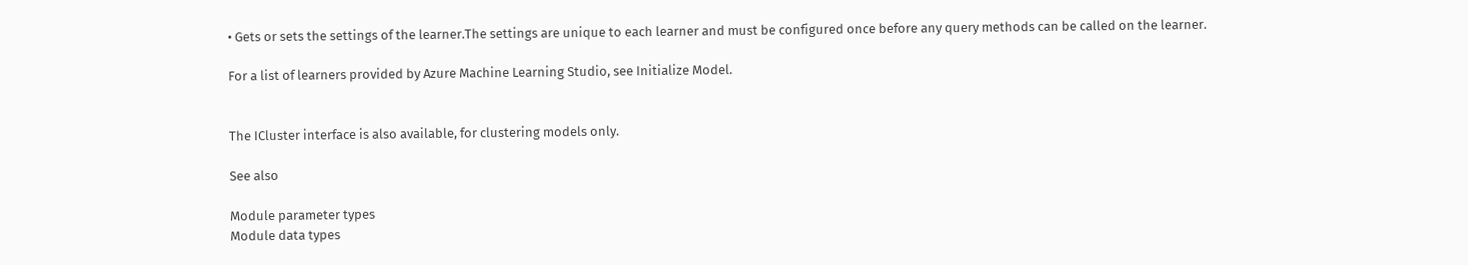• Gets or sets the settings of the learner.The settings are unique to each learner and must be configured once before any query methods can be called on the learner.

For a list of learners provided by Azure Machine Learning Studio, see Initialize Model.


The ICluster interface is also available, for clustering models only.

See also

Module parameter types
Module data types